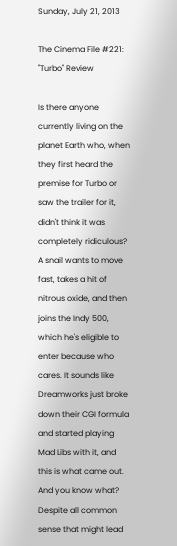Sunday, July 21, 2013

The Cinema File #221: "Turbo" Review

Is there anyone currently living on the planet Earth who, when they first heard the premise for Turbo or saw the trailer for it, didn't think it was completely ridiculous? A snail wants to move fast, takes a hit of nitrous oxide, and then joins the Indy 500, which he's eligible to enter because who cares. It sounds like Dreamworks just broke down their CGI formula and started playing Mad Libs with it, and this is what came out. And you know what? Despite all common sense that might lead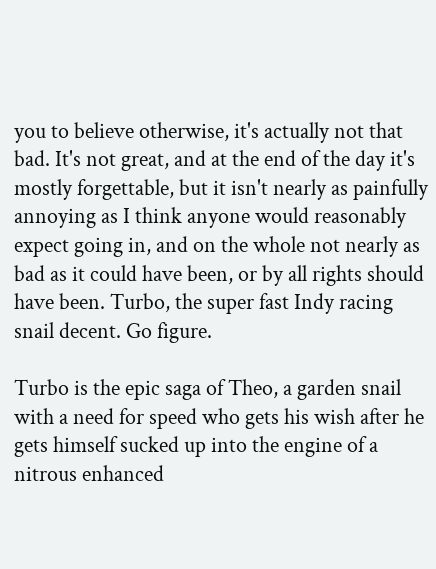you to believe otherwise, it's actually not that bad. It's not great, and at the end of the day it's mostly forgettable, but it isn't nearly as painfully annoying as I think anyone would reasonably expect going in, and on the whole not nearly as bad as it could have been, or by all rights should have been. Turbo, the super fast Indy racing snail decent. Go figure.

Turbo is the epic saga of Theo, a garden snail with a need for speed who gets his wish after he gets himself sucked up into the engine of a nitrous enhanced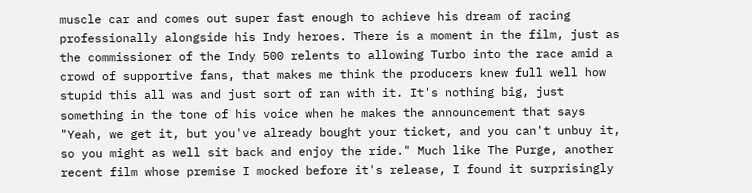muscle car and comes out super fast enough to achieve his dream of racing professionally alongside his Indy heroes. There is a moment in the film, just as the commissioner of the Indy 500 relents to allowing Turbo into the race amid a crowd of supportive fans, that makes me think the producers knew full well how stupid this all was and just sort of ran with it. It's nothing big, just something in the tone of his voice when he makes the announcement that says "Yeah, we get it, but you've already bought your ticket, and you can't unbuy it, so you might as well sit back and enjoy the ride." Much like The Purge, another recent film whose premise I mocked before it's release, I found it surprisingly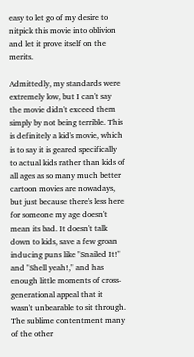easy to let go of my desire to nitpick this movie into oblivion and let it prove itself on the merits.

Admittedly, my standards were extremely low, but I can't say the movie didn't exceed them simply by not being terrible. This is definitely a kid's movie, which is to say it is geared specifically to actual kids rather than kids of all ages as so many much better cartoon movies are nowadays, but just because there's less here for someone my age doesn't mean its bad. It doesn't talk down to kids, save a few groan inducing puns like "Snailed It!" and "Shell yeah!," and has enough little moments of cross-generational appeal that it wasn't unbearable to sit through. The sublime contentment many of the other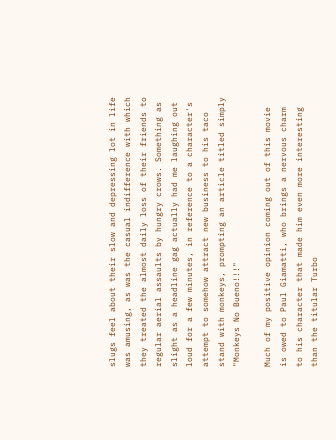slugs feel about their slow and depressing lot in life was amusing, as was the casual indifference with which they treated the almost daily loss of their friends to regular aerial assaults by hungry crows. Something as slight as a headline gag actually had me laughing out loud for a few minutes, in reference to a character's attempt to somehow attract new business to his taco stand with monkeys, prompting an article titled simply "Monkeys No Bueno!!!"

Much of my positive opinion coming out of this movie is owed to Paul Giamatti, who brings a nervous charm to his character that made him even more interesting than the titular Turbo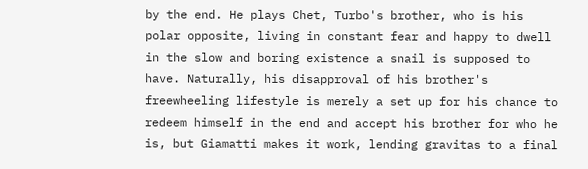by the end. He plays Chet, Turbo's brother, who is his polar opposite, living in constant fear and happy to dwell in the slow and boring existence a snail is supposed to have. Naturally, his disapproval of his brother's freewheeling lifestyle is merely a set up for his chance to redeem himself in the end and accept his brother for who he is, but Giamatti makes it work, lending gravitas to a final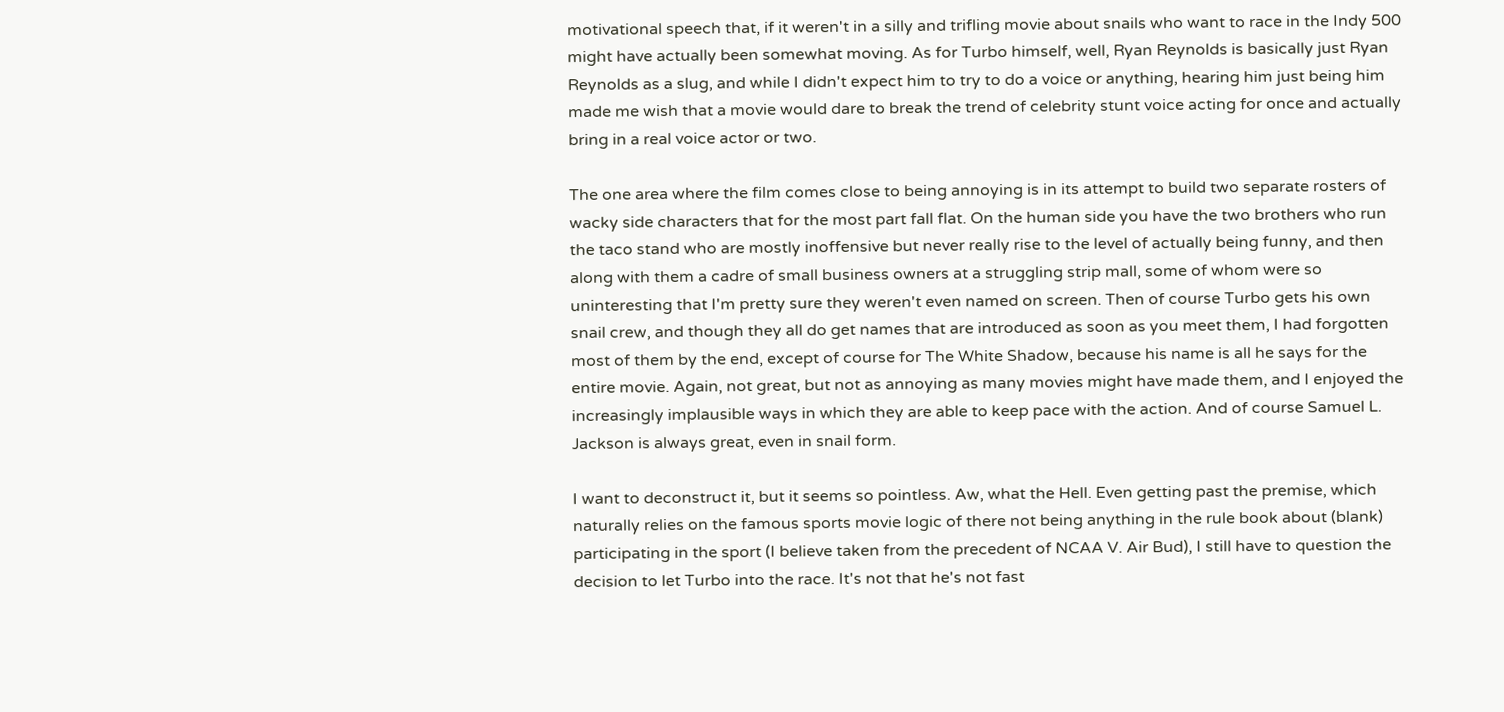motivational speech that, if it weren't in a silly and trifling movie about snails who want to race in the Indy 500 might have actually been somewhat moving. As for Turbo himself, well, Ryan Reynolds is basically just Ryan Reynolds as a slug, and while I didn't expect him to try to do a voice or anything, hearing him just being him made me wish that a movie would dare to break the trend of celebrity stunt voice acting for once and actually bring in a real voice actor or two.

The one area where the film comes close to being annoying is in its attempt to build two separate rosters of wacky side characters that for the most part fall flat. On the human side you have the two brothers who run the taco stand who are mostly inoffensive but never really rise to the level of actually being funny, and then along with them a cadre of small business owners at a struggling strip mall, some of whom were so uninteresting that I'm pretty sure they weren't even named on screen. Then of course Turbo gets his own snail crew, and though they all do get names that are introduced as soon as you meet them, I had forgotten most of them by the end, except of course for The White Shadow, because his name is all he says for the entire movie. Again, not great, but not as annoying as many movies might have made them, and I enjoyed the increasingly implausible ways in which they are able to keep pace with the action. And of course Samuel L. Jackson is always great, even in snail form.

I want to deconstruct it, but it seems so pointless. Aw, what the Hell. Even getting past the premise, which naturally relies on the famous sports movie logic of there not being anything in the rule book about (blank) participating in the sport (I believe taken from the precedent of NCAA V. Air Bud), I still have to question the decision to let Turbo into the race. It's not that he's not fast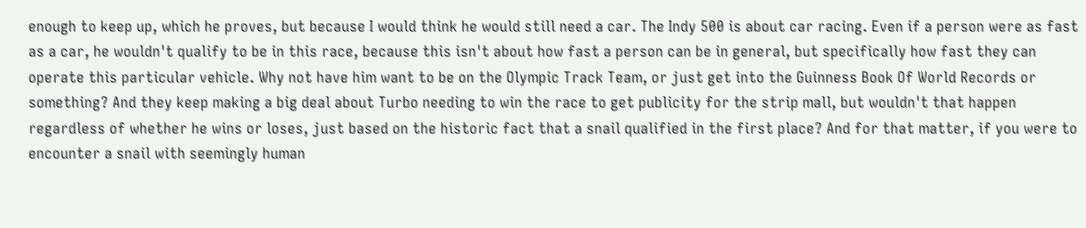enough to keep up, which he proves, but because I would think he would still need a car. The Indy 500 is about car racing. Even if a person were as fast as a car, he wouldn't qualify to be in this race, because this isn't about how fast a person can be in general, but specifically how fast they can operate this particular vehicle. Why not have him want to be on the Olympic Track Team, or just get into the Guinness Book Of World Records or something? And they keep making a big deal about Turbo needing to win the race to get publicity for the strip mall, but wouldn't that happen regardless of whether he wins or loses, just based on the historic fact that a snail qualified in the first place? And for that matter, if you were to encounter a snail with seemingly human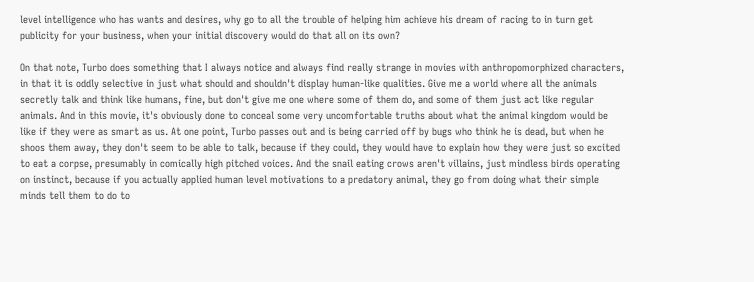level intelligence who has wants and desires, why go to all the trouble of helping him achieve his dream of racing to in turn get publicity for your business, when your initial discovery would do that all on its own?

On that note, Turbo does something that I always notice and always find really strange in movies with anthropomorphized characters, in that it is oddly selective in just what should and shouldn't display human-like qualities. Give me a world where all the animals secretly talk and think like humans, fine, but don't give me one where some of them do, and some of them just act like regular animals. And in this movie, it's obviously done to conceal some very uncomfortable truths about what the animal kingdom would be like if they were as smart as us. At one point, Turbo passes out and is being carried off by bugs who think he is dead, but when he shoos them away, they don't seem to be able to talk, because if they could, they would have to explain how they were just so excited to eat a corpse, presumably in comically high pitched voices. And the snail eating crows aren't villains, just mindless birds operating on instinct, because if you actually applied human level motivations to a predatory animal, they go from doing what their simple minds tell them to do to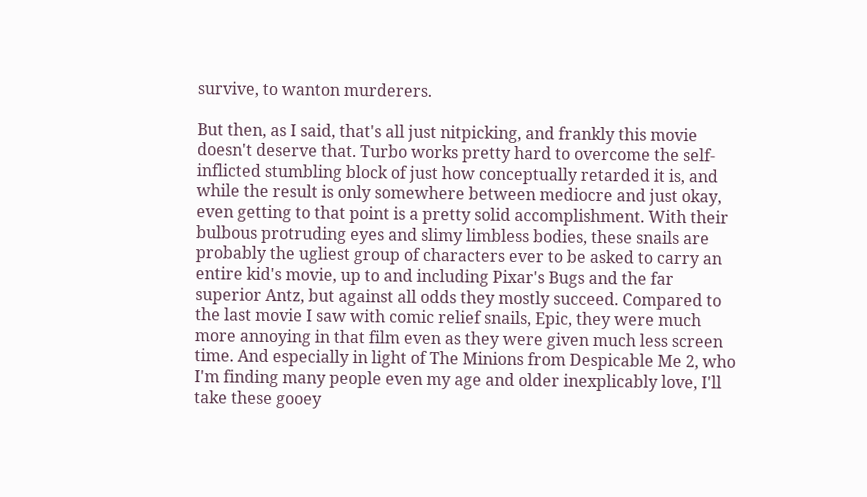survive, to wanton murderers.

But then, as I said, that's all just nitpicking, and frankly this movie doesn't deserve that. Turbo works pretty hard to overcome the self-inflicted stumbling block of just how conceptually retarded it is, and while the result is only somewhere between mediocre and just okay, even getting to that point is a pretty solid accomplishment. With their bulbous protruding eyes and slimy limbless bodies, these snails are probably the ugliest group of characters ever to be asked to carry an entire kid's movie, up to and including Pixar's Bugs and the far superior Antz, but against all odds they mostly succeed. Compared to the last movie I saw with comic relief snails, Epic, they were much more annoying in that film even as they were given much less screen time. And especially in light of The Minions from Despicable Me 2, who I'm finding many people even my age and older inexplicably love, I'll take these gooey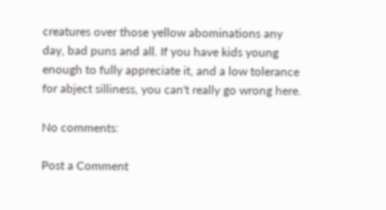creatures over those yellow abominations any day, bad puns and all. If you have kids young enough to fully appreciate it, and a low tolerance for abject silliness, you can't really go wrong here.

No comments:

Post a Comment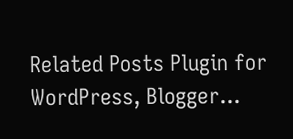Related Posts Plugin for WordPress, Blogger...